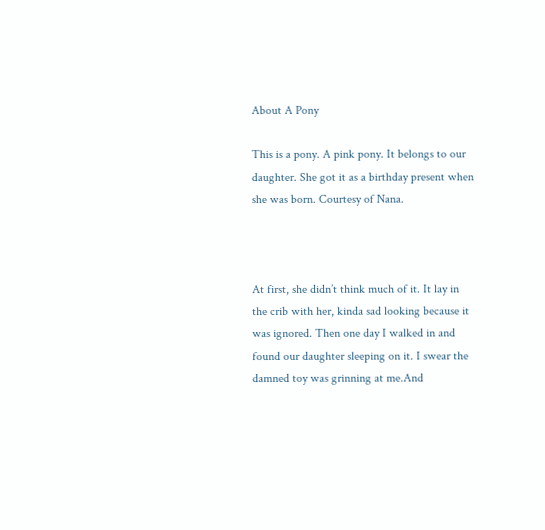About A Pony

This is a pony. A pink pony. It belongs to our daughter. She got it as a birthday present when she was born. Courtesy of Nana.



At first, she didn’t think much of it. It lay in the crib with her, kinda sad looking because it was ignored. Then one day I walked in and found our daughter sleeping on it. I swear the damned toy was grinning at me.And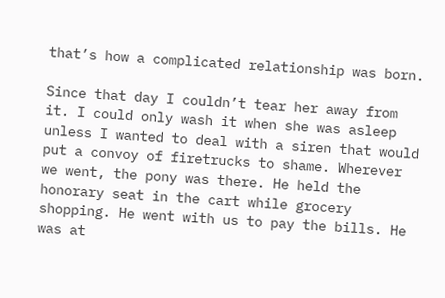that’s how a complicated relationship was born.

Since that day I couldn’t tear her away from it. I could only wash it when she was asleep unless I wanted to deal with a siren that would put a convoy of firetrucks to shame. Wherever we went, the pony was there. He held the honorary seat in the cart while grocery shopping. He went with us to pay the bills. He was at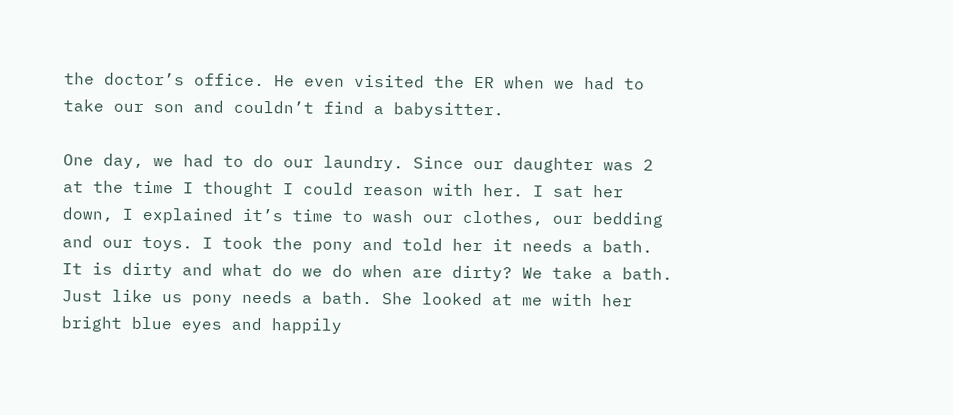the doctor’s office. He even visited the ER when we had to take our son and couldn’t find a babysitter.

One day, we had to do our laundry. Since our daughter was 2 at the time I thought I could reason with her. I sat her down, I explained it’s time to wash our clothes, our bedding and our toys. I took the pony and told her it needs a bath. It is dirty and what do we do when are dirty? We take a bath. Just like us pony needs a bath. She looked at me with her bright blue eyes and happily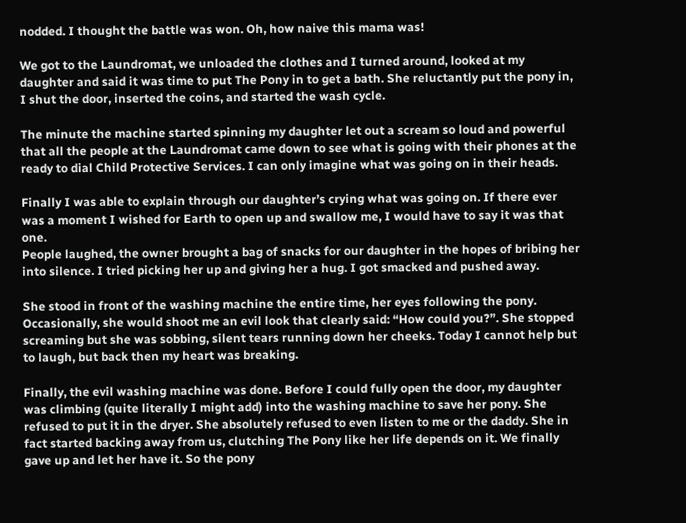nodded. I thought the battle was won. Oh, how naive this mama was!

We got to the Laundromat, we unloaded the clothes and I turned around, looked at my daughter and said it was time to put The Pony in to get a bath. She reluctantly put the pony in, I shut the door, inserted the coins, and started the wash cycle.

The minute the machine started spinning my daughter let out a scream so loud and powerful that all the people at the Laundromat came down to see what is going with their phones at the ready to dial Child Protective Services. I can only imagine what was going on in their heads.

Finally I was able to explain through our daughter’s crying what was going on. If there ever was a moment I wished for Earth to open up and swallow me, I would have to say it was that one.
People laughed, the owner brought a bag of snacks for our daughter in the hopes of bribing her into silence. I tried picking her up and giving her a hug. I got smacked and pushed away.

She stood in front of the washing machine the entire time, her eyes following the pony. Occasionally, she would shoot me an evil look that clearly said: “How could you?”. She stopped screaming but she was sobbing, silent tears running down her cheeks. Today I cannot help but to laugh, but back then my heart was breaking.

Finally, the evil washing machine was done. Before I could fully open the door, my daughter was climbing (quite literally I might add) into the washing machine to save her pony. She refused to put it in the dryer. She absolutely refused to even listen to me or the daddy. She in fact started backing away from us, clutching The Pony like her life depends on it. We finally gave up and let her have it. So the pony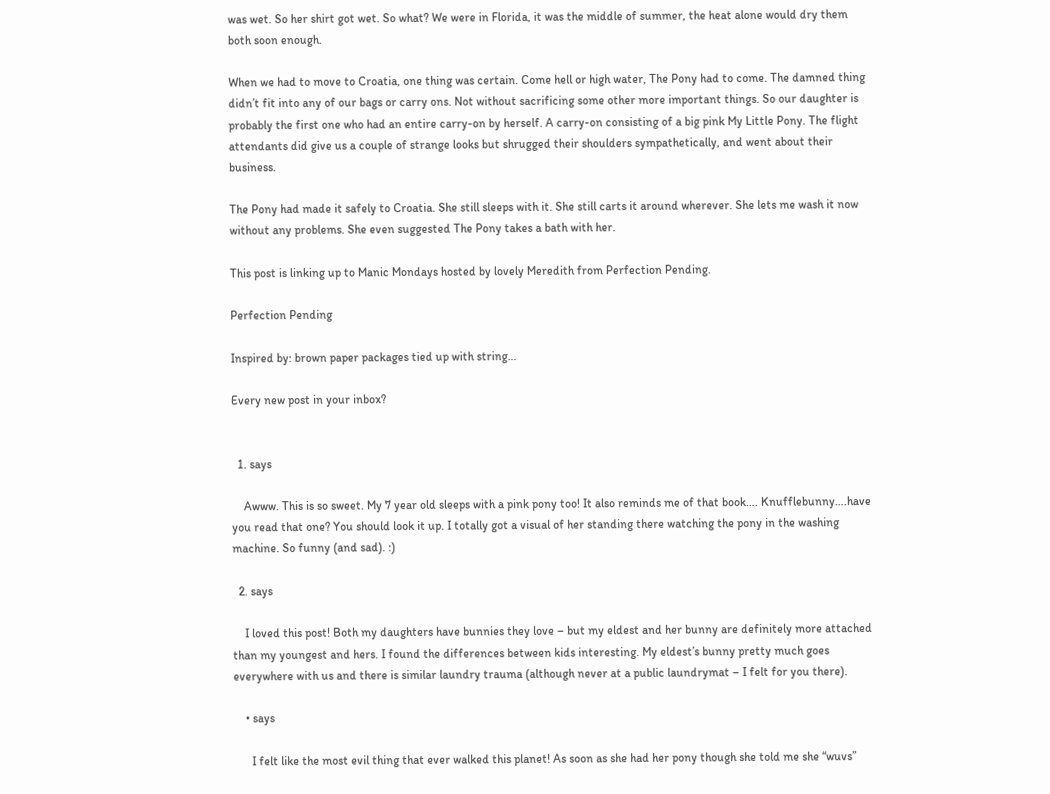was wet. So her shirt got wet. So what? We were in Florida, it was the middle of summer, the heat alone would dry them both soon enough.

When we had to move to Croatia, one thing was certain. Come hell or high water, The Pony had to come. The damned thing didn’t fit into any of our bags or carry ons. Not without sacrificing some other more important things. So our daughter is probably the first one who had an entire carry-on by herself. A carry-on consisting of a big pink My Little Pony. The flight attendants did give us a couple of strange looks but shrugged their shoulders sympathetically, and went about their business.

The Pony had made it safely to Croatia. She still sleeps with it. She still carts it around wherever. She lets me wash it now without any problems. She even suggested The Pony takes a bath with her.

This post is linking up to Manic Mondays hosted by lovely Meredith from Perfection Pending.

Perfection Pending

Inspired by: brown paper packages tied up with string…

Every new post in your inbox?


  1. says

    Awww. This is so sweet. My 7 year old sleeps with a pink pony too! It also reminds me of that book…. Knufflebunny….have you read that one? You should look it up. I totally got a visual of her standing there watching the pony in the washing machine. So funny (and sad). :)

  2. says

    I loved this post! Both my daughters have bunnies they love – but my eldest and her bunny are definitely more attached than my youngest and hers. I found the differences between kids interesting. My eldest’s bunny pretty much goes everywhere with us and there is similar laundry trauma (although never at a public laundrymat – I felt for you there).

    • says

      I felt like the most evil thing that ever walked this planet! As soon as she had her pony though she told me she “wuvs”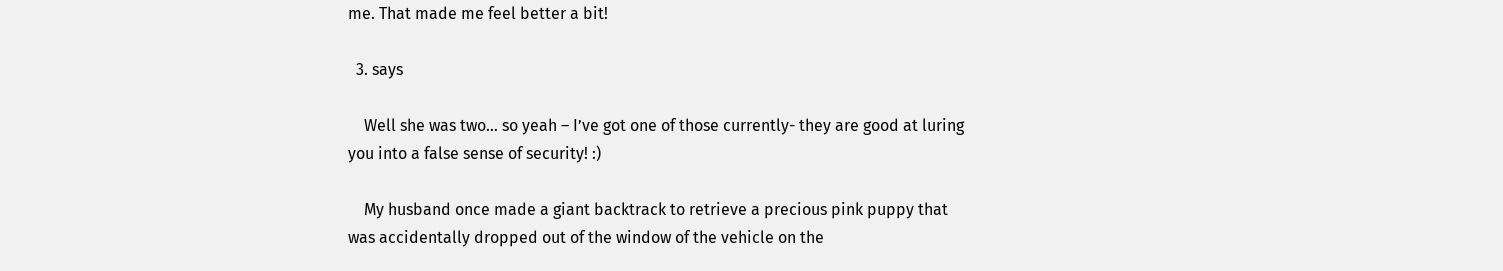me. That made me feel better a bit!

  3. says

    Well she was two… so yeah – I’ve got one of those currently- they are good at luring you into a false sense of security! :)

    My husband once made a giant backtrack to retrieve a precious pink puppy that was accidentally dropped out of the window of the vehicle on the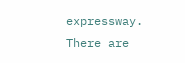expressway. There are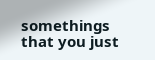somethings that you just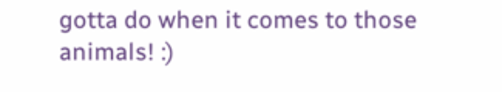gotta do when it comes to those animals! :)